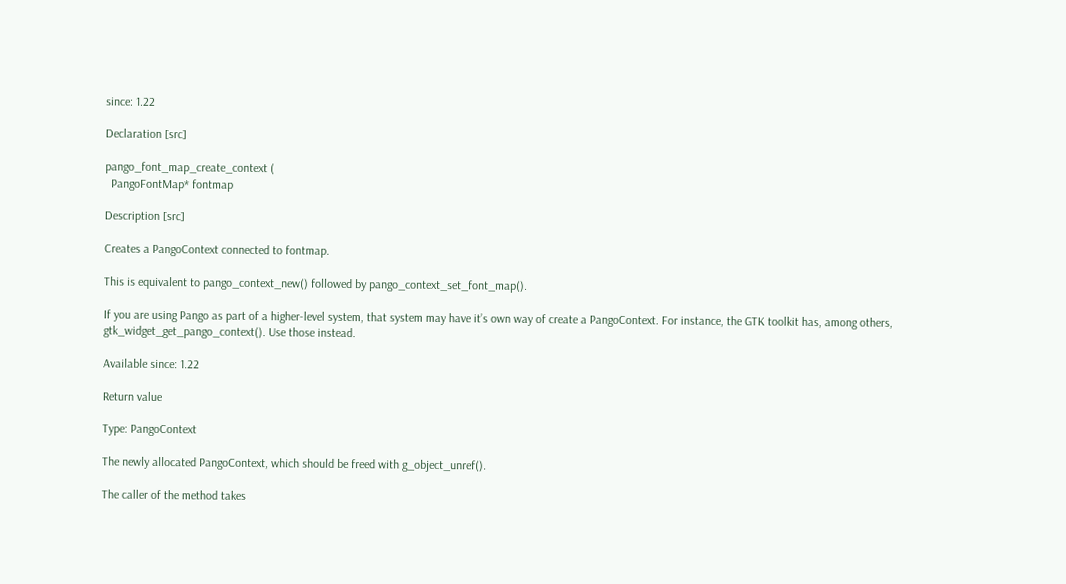since: 1.22

Declaration [src]

pango_font_map_create_context (
  PangoFontMap* fontmap

Description [src]

Creates a PangoContext connected to fontmap.

This is equivalent to pango_context_new() followed by pango_context_set_font_map().

If you are using Pango as part of a higher-level system, that system may have it’s own way of create a PangoContext. For instance, the GTK toolkit has, among others, gtk_widget_get_pango_context(). Use those instead.

Available since: 1.22

Return value

Type: PangoContext

The newly allocated PangoContext, which should be freed with g_object_unref().

The caller of the method takes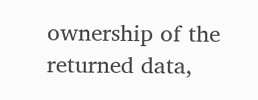ownership of the returned data,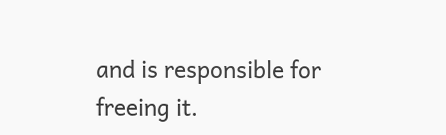and is responsible for freeing it.